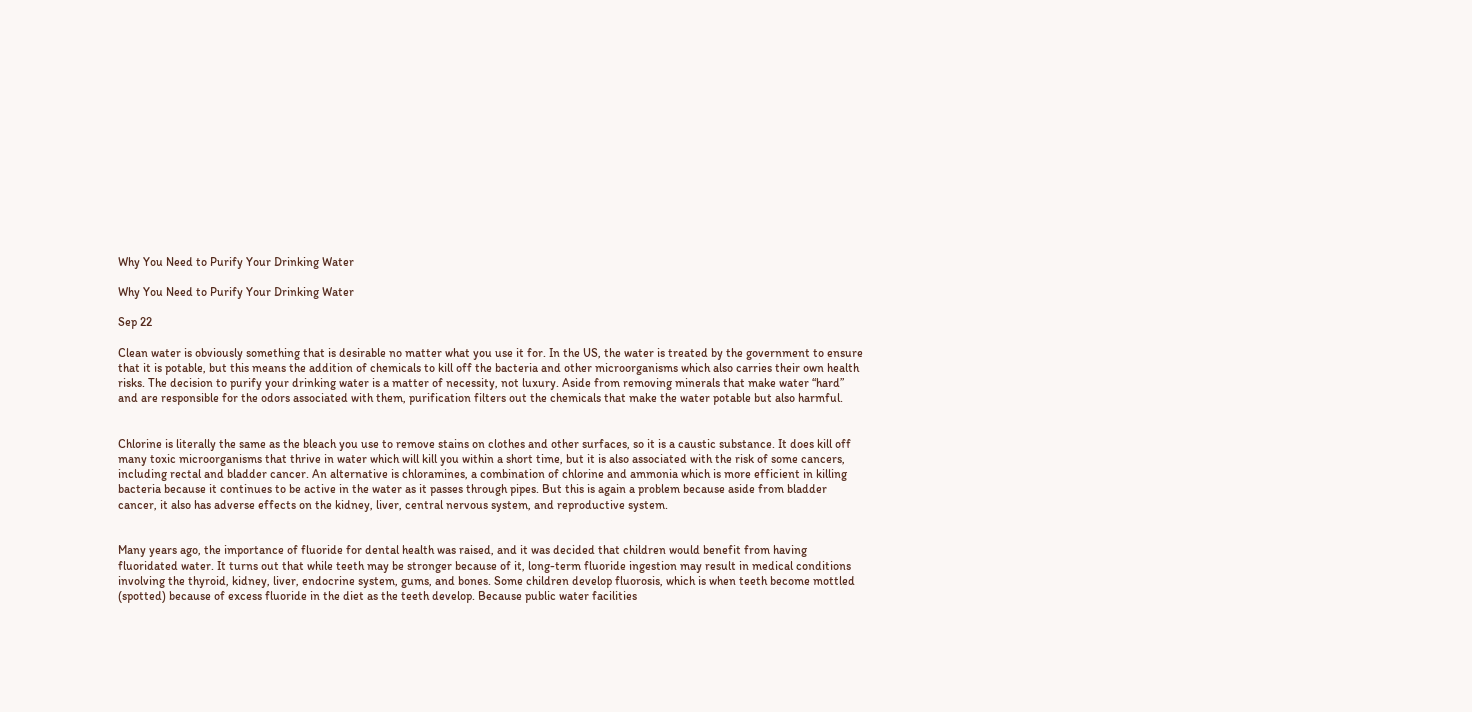Why You Need to Purify Your Drinking Water

Why You Need to Purify Your Drinking Water

Sep 22

Clean water is obviously something that is desirable no matter what you use it for. In the US, the water is treated by the government to ensure that it is potable, but this means the addition of chemicals to kill off the bacteria and other microorganisms which also carries their own health risks. The decision to purify your drinking water is a matter of necessity, not luxury. Aside from removing minerals that make water “hard” and are responsible for the odors associated with them, purification filters out the chemicals that make the water potable but also harmful.


Chlorine is literally the same as the bleach you use to remove stains on clothes and other surfaces, so it is a caustic substance. It does kill off many toxic microorganisms that thrive in water which will kill you within a short time, but it is also associated with the risk of some cancers, including rectal and bladder cancer. An alternative is chloramines, a combination of chlorine and ammonia which is more efficient in killing bacteria because it continues to be active in the water as it passes through pipes. But this is again a problem because aside from bladder cancer, it also has adverse effects on the kidney, liver, central nervous system, and reproductive system.


Many years ago, the importance of fluoride for dental health was raised, and it was decided that children would benefit from having fluoridated water. It turns out that while teeth may be stronger because of it, long-term fluoride ingestion may result in medical conditions involving the thyroid, kidney, liver, endocrine system, gums, and bones. Some children develop fluorosis, which is when teeth become mottled (spotted) because of excess fluoride in the diet as the teeth develop. Because public water facilities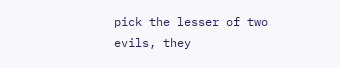pick the lesser of two evils, they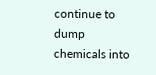continue to dump chemicals into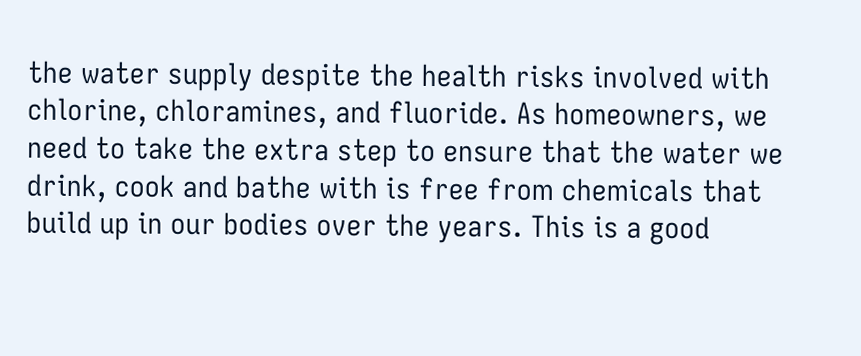the water supply despite the health risks involved with chlorine, chloramines, and fluoride. As homeowners, we need to take the extra step to ensure that the water we drink, cook and bathe with is free from chemicals that build up in our bodies over the years. This is a good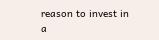reason to invest in a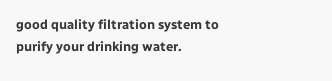good quality filtration system to purify your drinking water.